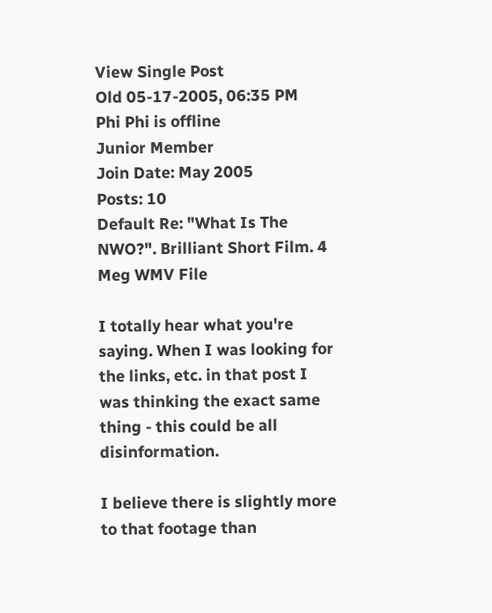View Single Post
Old 05-17-2005, 06:35 PM
Phi Phi is offline
Junior Member
Join Date: May 2005
Posts: 10
Default Re: "What Is The NWO?". Brilliant Short Film. 4 Meg WMV File

I totally hear what you're saying. When I was looking for the links, etc. in that post I was thinking the exact same thing - this could be all disinformation.

I believe there is slightly more to that footage than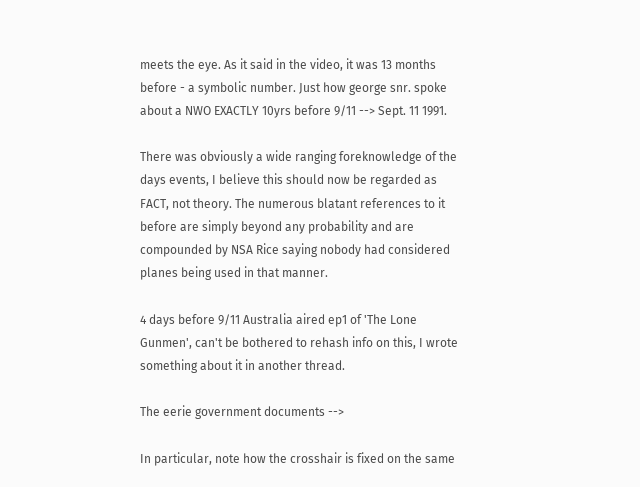meets the eye. As it said in the video, it was 13 months before - a symbolic number. Just how george snr. spoke about a NWO EXACTLY 10yrs before 9/11 --> Sept. 11 1991.

There was obviously a wide ranging foreknowledge of the days events, I believe this should now be regarded as FACT, not theory. The numerous blatant references to it before are simply beyond any probability and are compounded by NSA Rice saying nobody had considered planes being used in that manner.

4 days before 9/11 Australia aired ep1 of 'The Lone Gunmen', can't be bothered to rehash info on this, I wrote something about it in another thread.

The eerie government documents -->

In particular, note how the crosshair is fixed on the same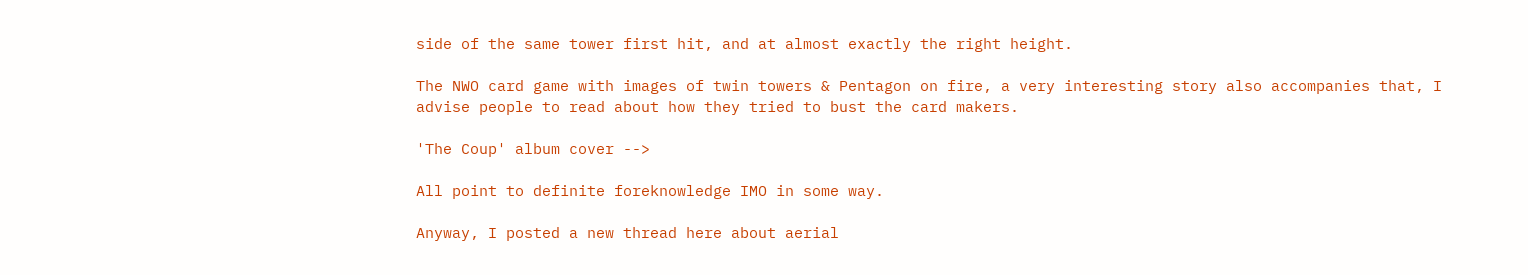side of the same tower first hit, and at almost exactly the right height.

The NWO card game with images of twin towers & Pentagon on fire, a very interesting story also accompanies that, I advise people to read about how they tried to bust the card makers.

'The Coup' album cover -->

All point to definite foreknowledge IMO in some way.

Anyway, I posted a new thread here about aerial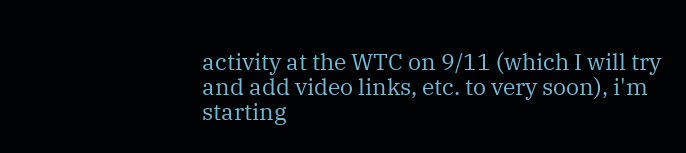activity at the WTC on 9/11 (which I will try and add video links, etc. to very soon), i'm starting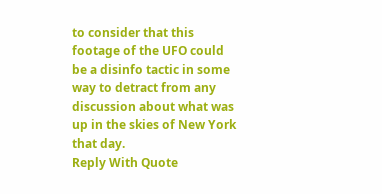to consider that this footage of the UFO could be a disinfo tactic in some way to detract from any discussion about what was up in the skies of New York that day.
Reply With Quote